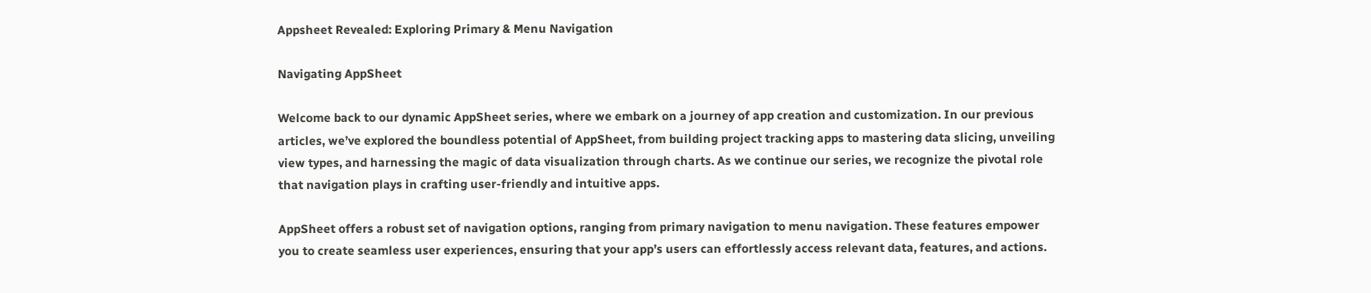Appsheet Revealed: Exploring Primary & Menu Navigation

Navigating AppSheet

Welcome back to our dynamic AppSheet series, where we embark on a journey of app creation and customization. In our previous articles, we’ve explored the boundless potential of AppSheet, from building project tracking apps to mastering data slicing, unveiling view types, and harnessing the magic of data visualization through charts. As we continue our series, we recognize the pivotal role that navigation plays in crafting user-friendly and intuitive apps.

AppSheet offers a robust set of navigation options, ranging from primary navigation to menu navigation. These features empower you to create seamless user experiences, ensuring that your app’s users can effortlessly access relevant data, features, and actions.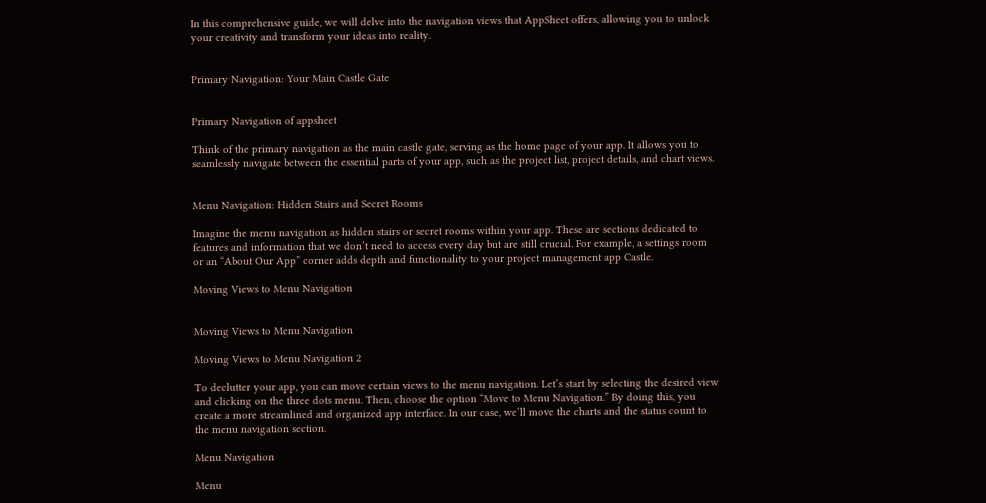In this comprehensive guide, we will delve into the navigation views that AppSheet offers, allowing you to unlock your creativity and transform your ideas into reality.


Primary Navigation: Your Main Castle Gate


Primary Navigation of appsheet

Think of the primary navigation as the main castle gate, serving as the home page of your app. It allows you to seamlessly navigate between the essential parts of your app, such as the project list, project details, and chart views.


Menu Navigation: Hidden Stairs and Secret Rooms

Imagine the menu navigation as hidden stairs or secret rooms within your app. These are sections dedicated to features and information that we don’t need to access every day but are still crucial. For example, a settings room or an “About Our App” corner adds depth and functionality to your project management app Castle.

Moving Views to Menu Navigation


Moving Views to Menu Navigation

Moving Views to Menu Navigation 2

To declutter your app, you can move certain views to the menu navigation. Let’s start by selecting the desired view and clicking on the three dots menu. Then, choose the option “Move to Menu Navigation.” By doing this, you create a more streamlined and organized app interface. In our case, we’ll move the charts and the status count to the menu navigation section.

Menu Navigation

Menu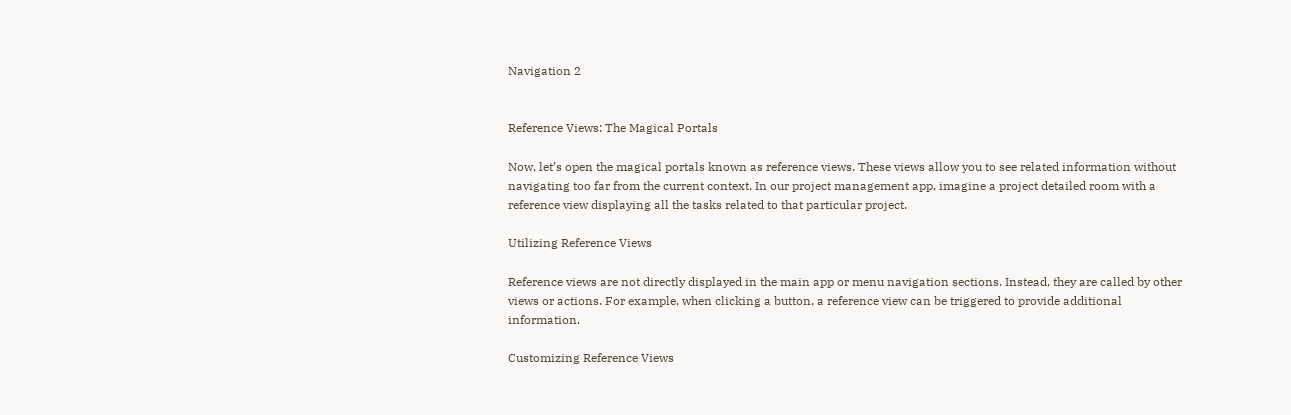Navigation 2


Reference Views: The Magical Portals

Now, let’s open the magical portals known as reference views. These views allow you to see related information without navigating too far from the current context. In our project management app, imagine a project detailed room with a reference view displaying all the tasks related to that particular project.

Utilizing Reference Views

Reference views are not directly displayed in the main app or menu navigation sections. Instead, they are called by other views or actions. For example, when clicking a button, a reference view can be triggered to provide additional information.

Customizing Reference Views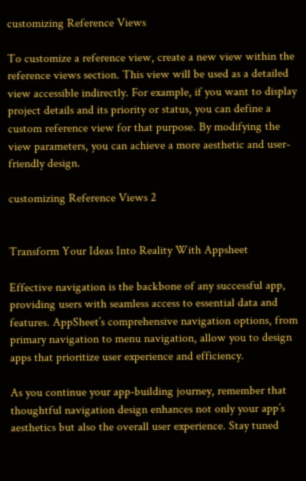customizing Reference Views

To customize a reference view, create a new view within the reference views section. This view will be used as a detailed view accessible indirectly. For example, if you want to display project details and its priority or status, you can define a custom reference view for that purpose. By modifying the view parameters, you can achieve a more aesthetic and user-friendly design.

customizing Reference Views 2


Transform Your Ideas Into Reality With Appsheet

Effective navigation is the backbone of any successful app, providing users with seamless access to essential data and features. AppSheet’s comprehensive navigation options, from primary navigation to menu navigation, allow you to design apps that prioritize user experience and efficiency.

As you continue your app-building journey, remember that thoughtful navigation design enhances not only your app’s aesthetics but also the overall user experience. Stay tuned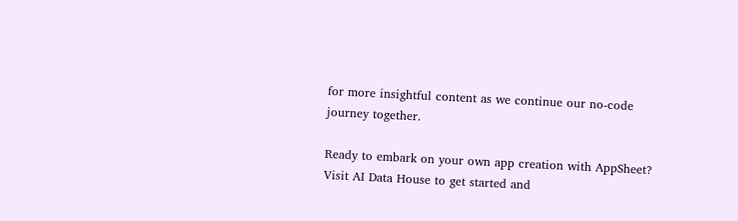for more insightful content as we continue our no-code journey together.

Ready to embark on your own app creation with AppSheet? Visit AI Data House to get started and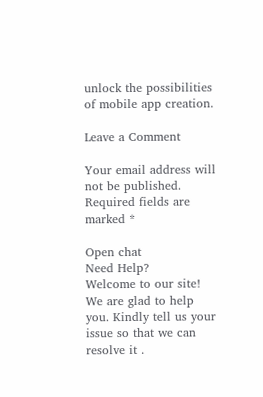unlock the possibilities of mobile app creation.

Leave a Comment

Your email address will not be published. Required fields are marked *

Open chat
Need Help?
Welcome to our site! We are glad to help you. Kindly tell us your issue so that we can resolve it .